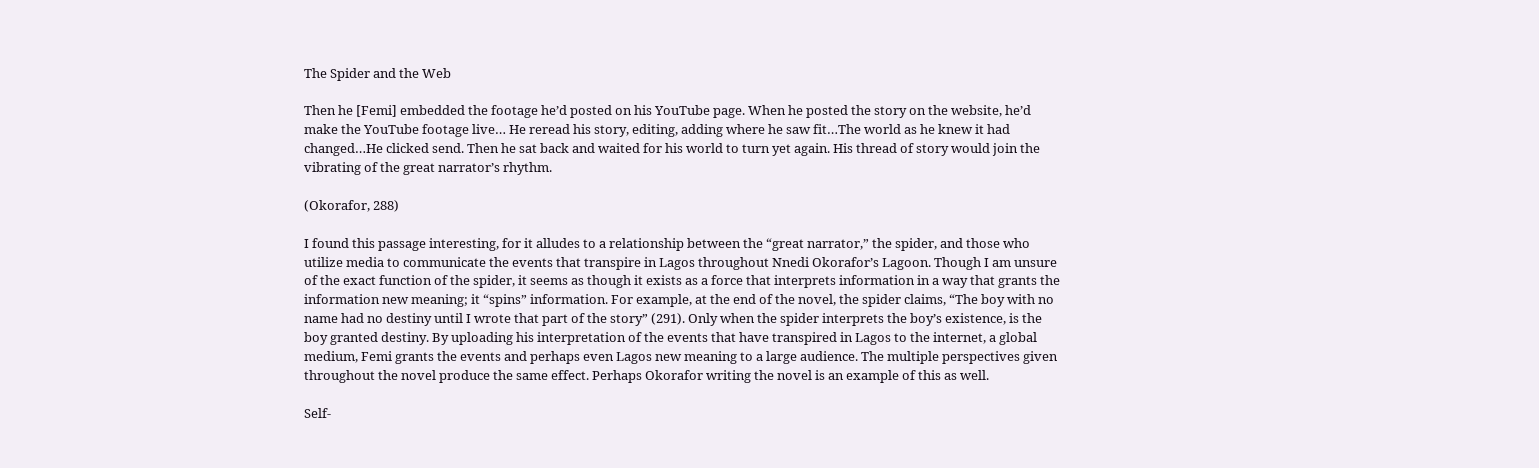The Spider and the Web

Then he [Femi] embedded the footage he’d posted on his YouTube page. When he posted the story on the website, he’d make the YouTube footage live… He reread his story, editing, adding where he saw fit…The world as he knew it had changed…He clicked send. Then he sat back and waited for his world to turn yet again. His thread of story would join the vibrating of the great narrator’s rhythm.

(Okorafor, 288)

I found this passage interesting, for it alludes to a relationship between the “great narrator,” the spider, and those who utilize media to communicate the events that transpire in Lagos throughout Nnedi Okorafor’s Lagoon. Though I am unsure of the exact function of the spider, it seems as though it exists as a force that interprets information in a way that grants the information new meaning; it “spins” information. For example, at the end of the novel, the spider claims, “The boy with no name had no destiny until I wrote that part of the story” (291). Only when the spider interprets the boy’s existence, is the boy granted destiny. By uploading his interpretation of the events that have transpired in Lagos to the internet, a global medium, Femi grants the events and perhaps even Lagos new meaning to a large audience. The multiple perspectives given throughout the novel produce the same effect. Perhaps Okorafor writing the novel is an example of this as well.

Self-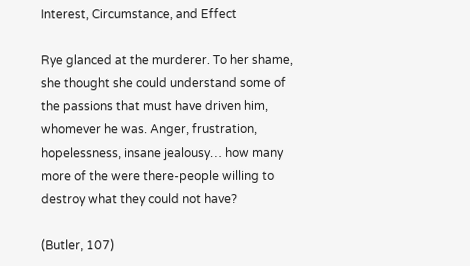Interest, Circumstance, and Effect

Rye glanced at the murderer. To her shame, she thought she could understand some of the passions that must have driven him, whomever he was. Anger, frustration, hopelessness, insane jealousy… how many more of the were there-people willing to destroy what they could not have?

(Butler, 107)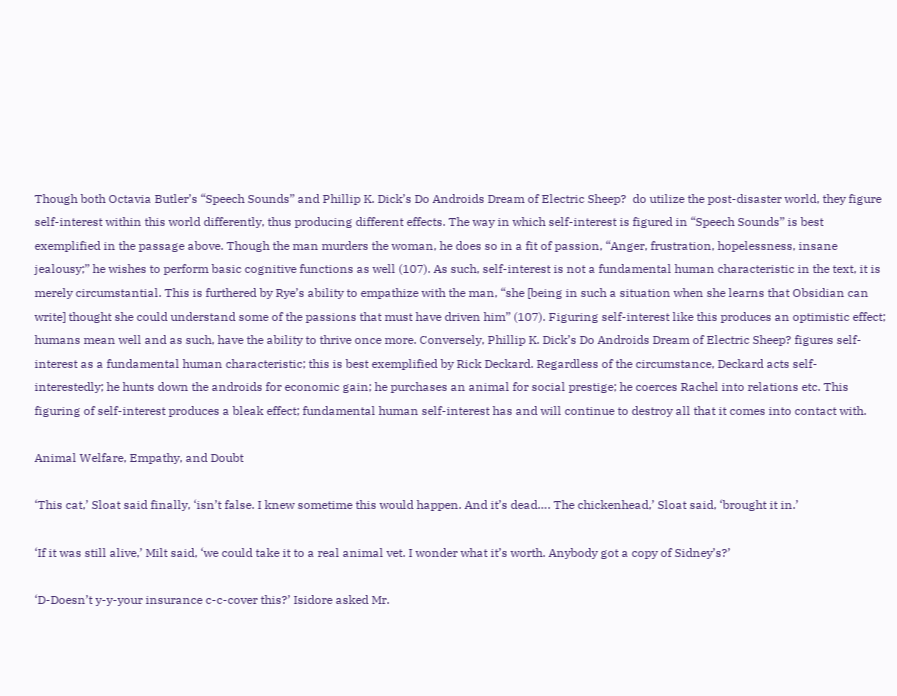Though both Octavia Butler’s “Speech Sounds” and Phillip K. Dick’s Do Androids Dream of Electric Sheep?  do utilize the post-disaster world, they figure self-interest within this world differently, thus producing different effects. The way in which self-interest is figured in “Speech Sounds” is best exemplified in the passage above. Though the man murders the woman, he does so in a fit of passion, “Anger, frustration, hopelessness, insane jealousy;” he wishes to perform basic cognitive functions as well (107). As such, self-interest is not a fundamental human characteristic in the text, it is merely circumstantial. This is furthered by Rye’s ability to empathize with the man, “she [being in such a situation when she learns that Obsidian can write] thought she could understand some of the passions that must have driven him” (107). Figuring self-interest like this produces an optimistic effect; humans mean well and as such, have the ability to thrive once more. Conversely, Phillip K. Dick’s Do Androids Dream of Electric Sheep? figures self-interest as a fundamental human characteristic; this is best exemplified by Rick Deckard. Regardless of the circumstance, Deckard acts self-interestedly; he hunts down the androids for economic gain; he purchases an animal for social prestige; he coerces Rachel into relations etc. This figuring of self-interest produces a bleak effect; fundamental human self-interest has and will continue to destroy all that it comes into contact with.

Animal Welfare, Empathy, and Doubt

‘This cat,’ Sloat said finally, ‘isn’t false. I knew sometime this would happen. And it’s dead…. The chickenhead,’ Sloat said, ‘brought it in.’

‘If it was still alive,’ Milt said, ‘we could take it to a real animal vet. I wonder what it’s worth. Anybody got a copy of Sidney’s?’

‘D-Doesn’t y-y-your insurance c-c-cover this?’ Isidore asked Mr.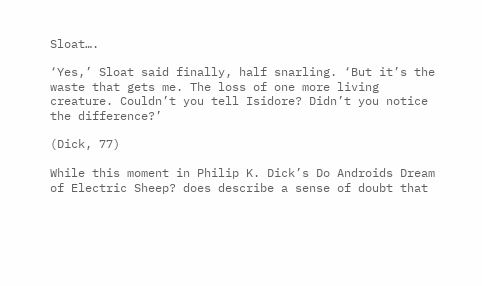Sloat….

‘Yes,’ Sloat said finally, half snarling. ‘But it’s the waste that gets me. The loss of one more living creature. Couldn’t you tell Isidore? Didn’t you notice the difference?’

(Dick, 77)

While this moment in Philip K. Dick’s Do Androids Dream of Electric Sheep? does describe a sense of doubt that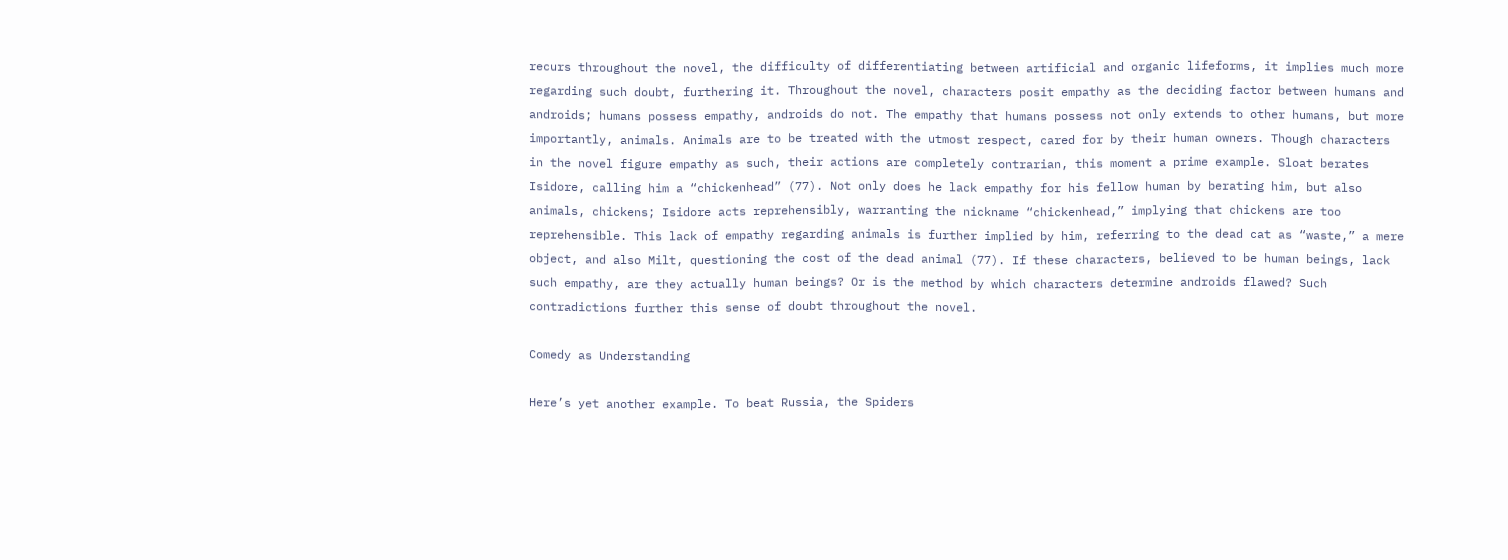recurs throughout the novel, the difficulty of differentiating between artificial and organic lifeforms, it implies much more regarding such doubt, furthering it. Throughout the novel, characters posit empathy as the deciding factor between humans and androids; humans possess empathy, androids do not. The empathy that humans possess not only extends to other humans, but more importantly, animals. Animals are to be treated with the utmost respect, cared for by their human owners. Though characters in the novel figure empathy as such, their actions are completely contrarian, this moment a prime example. Sloat berates Isidore, calling him a “chickenhead” (77). Not only does he lack empathy for his fellow human by berating him, but also animals, chickens; Isidore acts reprehensibly, warranting the nickname “chickenhead,” implying that chickens are too reprehensible. This lack of empathy regarding animals is further implied by him, referring to the dead cat as “waste,” a mere object, and also Milt, questioning the cost of the dead animal (77). If these characters, believed to be human beings, lack such empathy, are they actually human beings? Or is the method by which characters determine androids flawed? Such contradictions further this sense of doubt throughout the novel.

Comedy as Understanding

Here’s yet another example. To beat Russia, the Spiders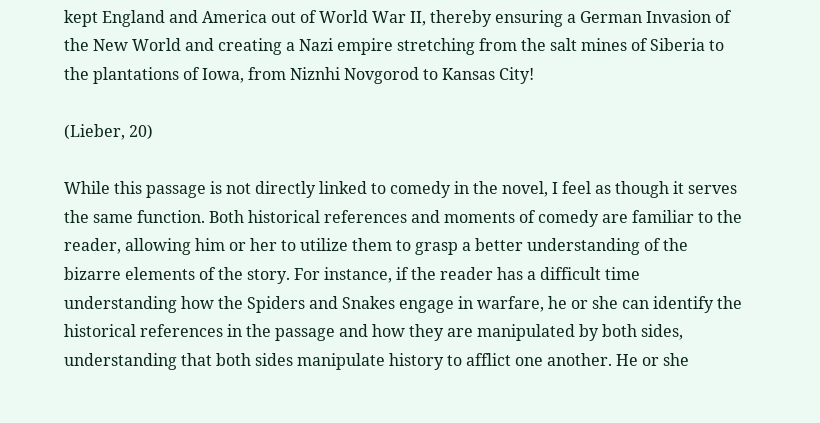kept England and America out of World War II, thereby ensuring a German Invasion of the New World and creating a Nazi empire stretching from the salt mines of Siberia to the plantations of Iowa, from Niznhi Novgorod to Kansas City!

(Lieber, 20)

While this passage is not directly linked to comedy in the novel, I feel as though it serves the same function. Both historical references and moments of comedy are familiar to the reader, allowing him or her to utilize them to grasp a better understanding of the bizarre elements of the story. For instance, if the reader has a difficult time understanding how the Spiders and Snakes engage in warfare, he or she can identify the historical references in the passage and how they are manipulated by both sides, understanding that both sides manipulate history to afflict one another. He or she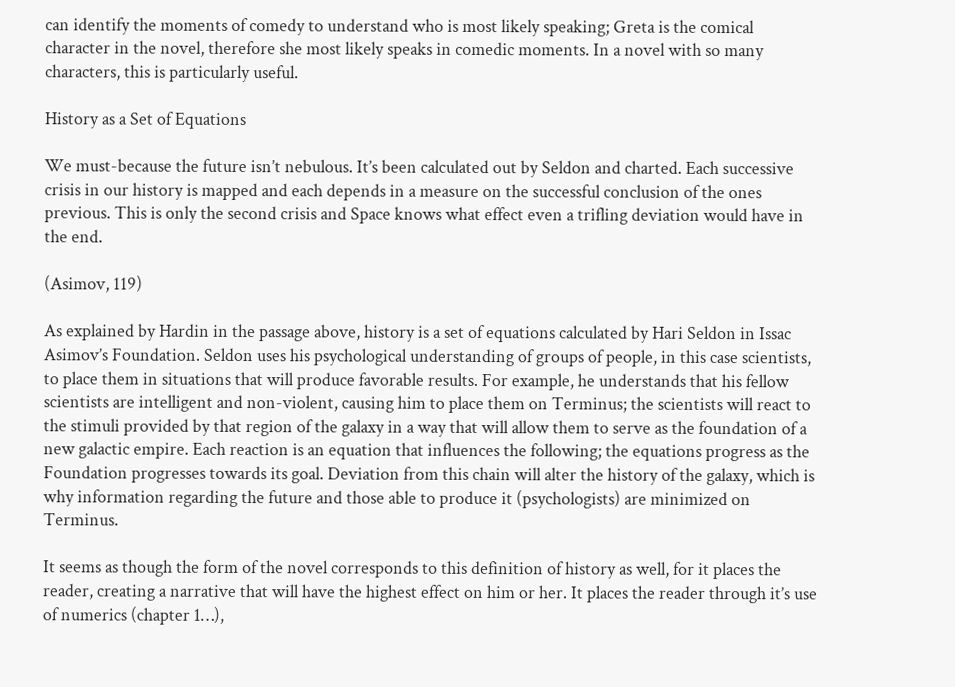can identify the moments of comedy to understand who is most likely speaking; Greta is the comical character in the novel, therefore she most likely speaks in comedic moments. In a novel with so many characters, this is particularly useful.

History as a Set of Equations

We must-because the future isn’t nebulous. It’s been calculated out by Seldon and charted. Each successive crisis in our history is mapped and each depends in a measure on the successful conclusion of the ones previous. This is only the second crisis and Space knows what effect even a trifling deviation would have in the end.

(Asimov, 119)

As explained by Hardin in the passage above, history is a set of equations calculated by Hari Seldon in Issac Asimov’s Foundation. Seldon uses his psychological understanding of groups of people, in this case scientists, to place them in situations that will produce favorable results. For example, he understands that his fellow scientists are intelligent and non-violent, causing him to place them on Terminus; the scientists will react to the stimuli provided by that region of the galaxy in a way that will allow them to serve as the foundation of a new galactic empire. Each reaction is an equation that influences the following; the equations progress as the Foundation progresses towards its goal. Deviation from this chain will alter the history of the galaxy, which is why information regarding the future and those able to produce it (psychologists) are minimized on Terminus.

It seems as though the form of the novel corresponds to this definition of history as well, for it places the reader, creating a narrative that will have the highest effect on him or her. It places the reader through it’s use of numerics (chapter 1…),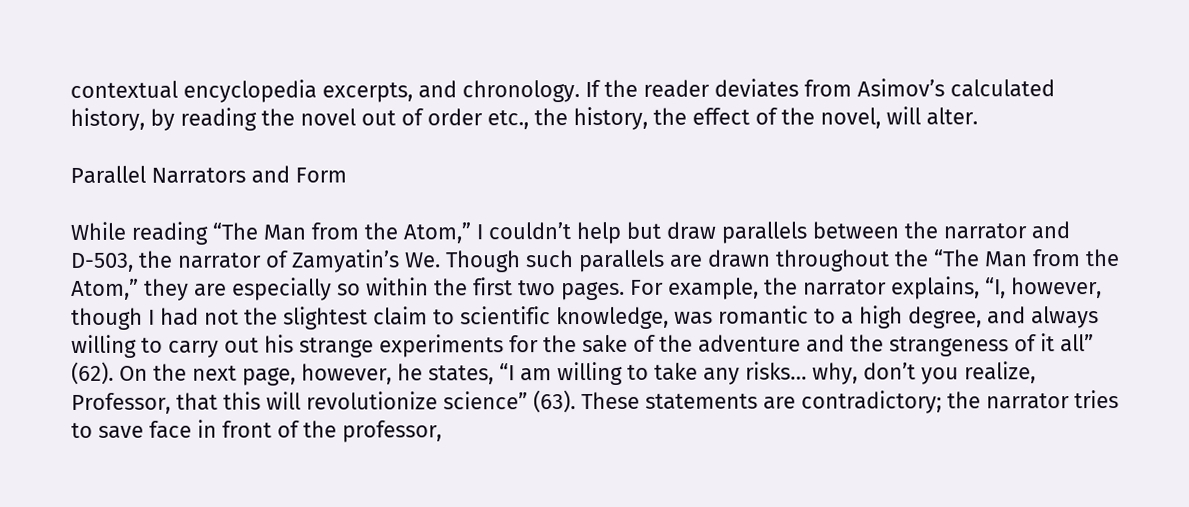contextual encyclopedia excerpts, and chronology. If the reader deviates from Asimov’s calculated history, by reading the novel out of order etc., the history, the effect of the novel, will alter.

Parallel Narrators and Form

While reading “The Man from the Atom,” I couldn’t help but draw parallels between the narrator and D-503, the narrator of Zamyatin’s We. Though such parallels are drawn throughout the “The Man from the Atom,” they are especially so within the first two pages. For example, the narrator explains, “I, however, though I had not the slightest claim to scientific knowledge, was romantic to a high degree, and always willing to carry out his strange experiments for the sake of the adventure and the strangeness of it all” (62). On the next page, however, he states, “I am willing to take any risks… why, don’t you realize, Professor, that this will revolutionize science” (63). These statements are contradictory; the narrator tries to save face in front of the professor,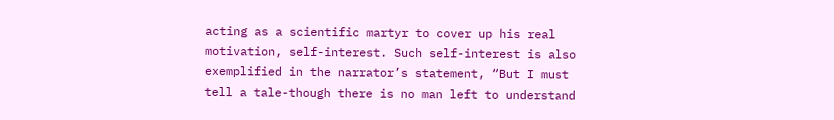acting as a scientific martyr to cover up his real motivation, self-interest. Such self-interest is also exemplified in the narrator’s statement, “But I must tell a tale-though there is no man left to understand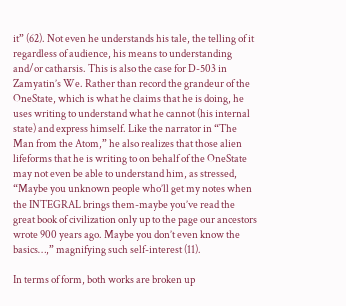it” (62). Not even he understands his tale, the telling of it regardless of audience, his means to understanding and/or catharsis. This is also the case for D-503 in Zamyatin’s We. Rather than record the grandeur of the OneState, which is what he claims that he is doing, he uses writing to understand what he cannot (his internal state) and express himself. Like the narrator in “The Man from the Atom,” he also realizes that those alien lifeforms that he is writing to on behalf of the OneState may not even be able to understand him, as stressed, “Maybe you unknown people who’ll get my notes when the INTEGRAL brings them-maybe you’ve read the great book of civilization only up to the page our ancestors wrote 900 years ago. Maybe you don’t even know the basics…,” magnifying such self-interest (11).

In terms of form, both works are broken up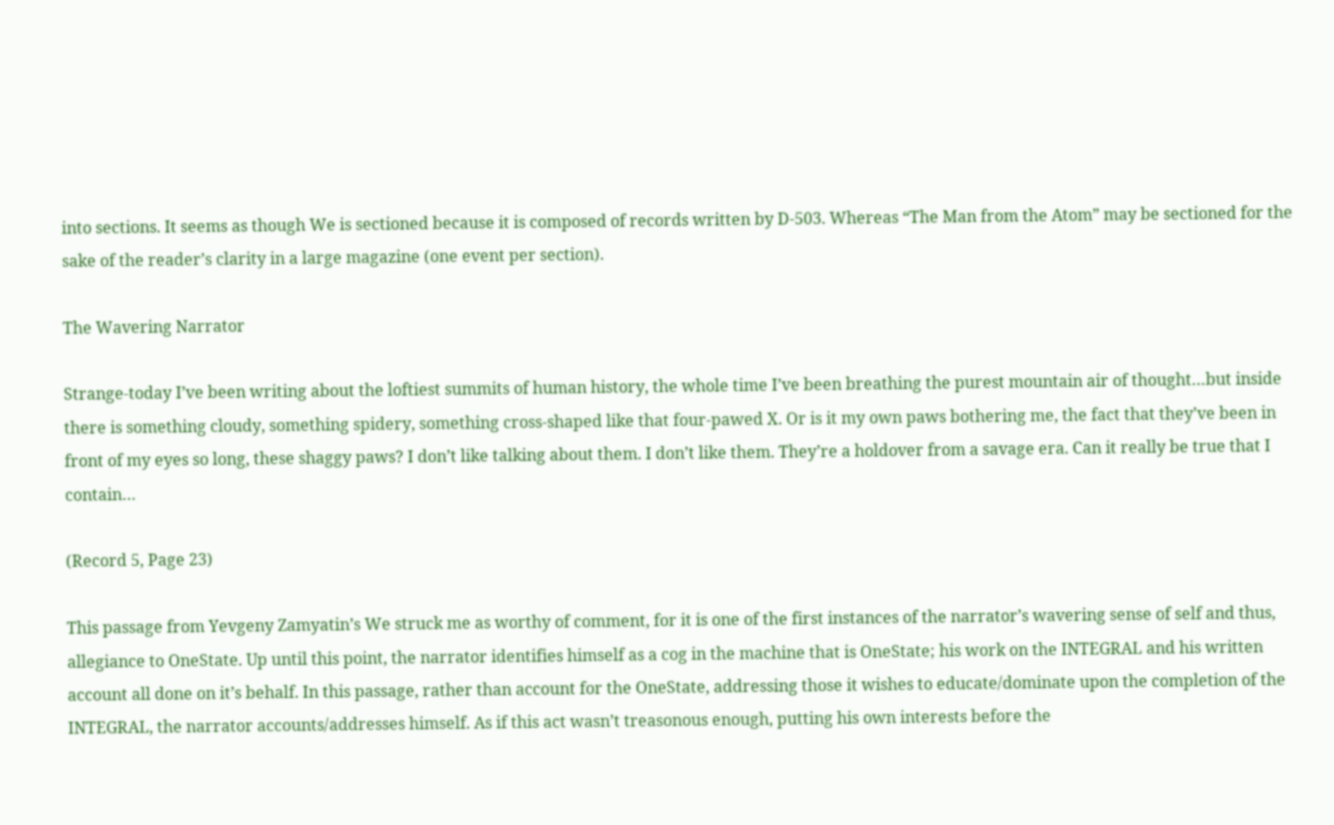into sections. It seems as though We is sectioned because it is composed of records written by D-503. Whereas “The Man from the Atom” may be sectioned for the sake of the reader’s clarity in a large magazine (one event per section).

The Wavering Narrator

Strange-today I’ve been writing about the loftiest summits of human history, the whole time I’ve been breathing the purest mountain air of thought…but inside there is something cloudy, something spidery, something cross-shaped like that four-pawed X. Or is it my own paws bothering me, the fact that they’ve been in front of my eyes so long, these shaggy paws? I don’t like talking about them. I don’t like them. They’re a holdover from a savage era. Can it really be true that I contain…

(Record 5, Page 23)

This passage from Yevgeny Zamyatin’s We struck me as worthy of comment, for it is one of the first instances of the narrator’s wavering sense of self and thus, allegiance to OneState. Up until this point, the narrator identifies himself as a cog in the machine that is OneState; his work on the INTEGRAL and his written account all done on it’s behalf. In this passage, rather than account for the OneState, addressing those it wishes to educate/dominate upon the completion of the INTEGRAL, the narrator accounts/addresses himself. As if this act wasn’t treasonous enough, putting his own interests before the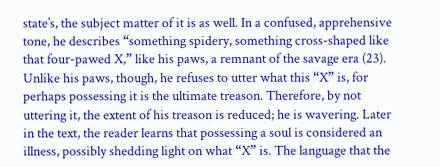state’s, the subject matter of it is as well. In a confused, apprehensive tone, he describes “something spidery, something cross-shaped like that four-pawed X,” like his paws, a remnant of the savage era (23). Unlike his paws, though, he refuses to utter what this “X” is, for perhaps possessing it is the ultimate treason. Therefore, by not uttering it, the extent of his treason is reduced; he is wavering. Later in the text, the reader learns that possessing a soul is considered an illness, possibly shedding light on what “X” is. The language that the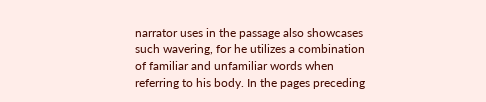narrator uses in the passage also showcases such wavering, for he utilizes a combination of familiar and unfamiliar words when referring to his body. In the pages preceding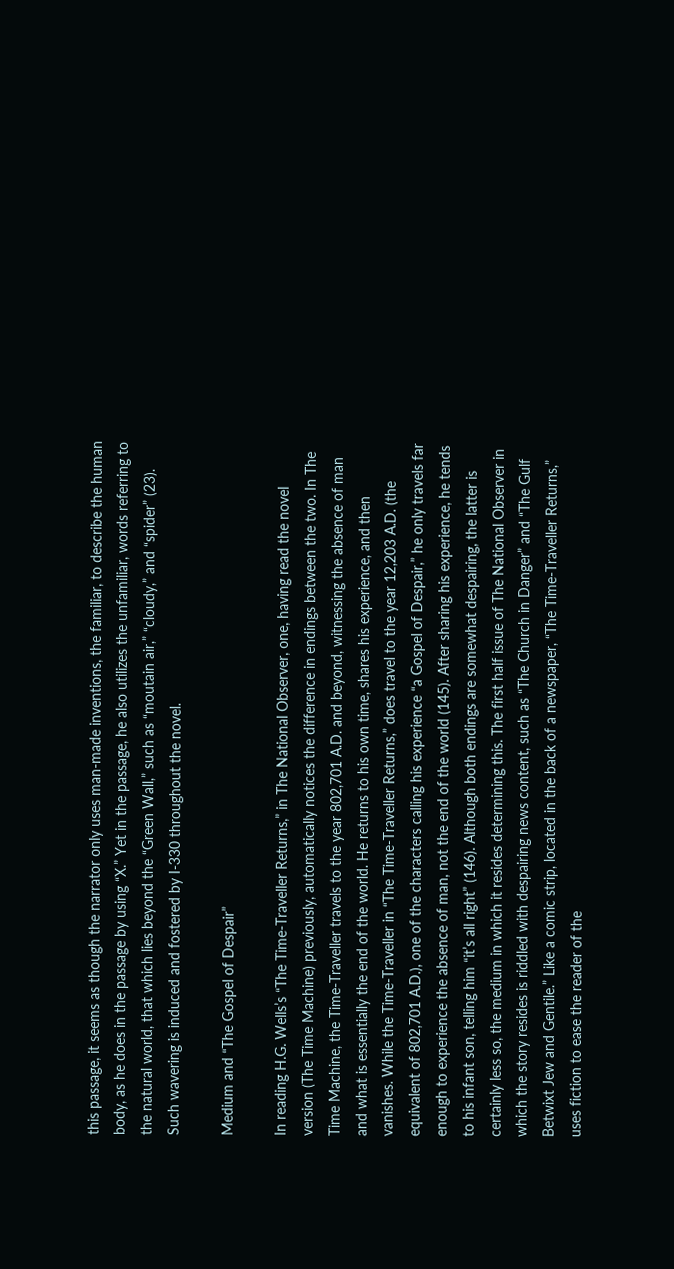this passage, it seems as though the narrator only uses man-made inventions, the familiar, to describe the human body, as he does in the passage by using “X.” Yet in the passage, he also utilizes the unfamiliar, words referring to the natural world, that which lies beyond the “Green Wall,” such as “moutain air,” “cloudy,” and “spider” (23). Such wavering is induced and fostered by I-330 throughout the novel.

Medium and “The Gospel of Despair”

In reading H.G. Wells’s “The Time-Traveller Returns,” in The National Observer, one, having read the novel version (The Time Machine) previously, automatically notices the difference in endings between the two. In The Time Machine, the Time-Traveller travels to the year 802,701 A.D. and beyond, witnessing the absence of man and what is essentially the end of the world. He returns to his own time, shares his experience, and then vanishes. While the Time-Traveller in “The Time-Traveller Returns,” does travel to the year 12,203 A.D. (the equivalent of 802,701 A.D.), one of the characters calling his experience “a Gospel of Despair,” he only travels far enough to experience the absence of man, not the end of the world (145). After sharing his experience, he tends to his infant son, telling him “it’s all right” (146). Although both endings are somewhat despairing, the latter is certainly less so, the medium in which it resides determining this. The first half issue of The National Observer in which the story resides is riddled with despairing news content, such as “The Church in Danger” and “The Gulf Betwixt Jew and Gentile.” Like a comic strip, located in the back of a newspaper, “The Time-Traveller Returns,” uses fiction to ease the reader of the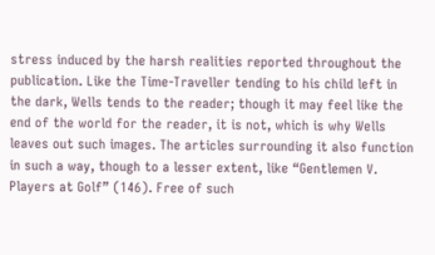stress induced by the harsh realities reported throughout the publication. Like the Time-Traveller tending to his child left in the dark, Wells tends to the reader; though it may feel like the end of the world for the reader, it is not, which is why Wells leaves out such images. The articles surrounding it also function in such a way, though to a lesser extent, like “Gentlemen V. Players at Golf” (146). Free of such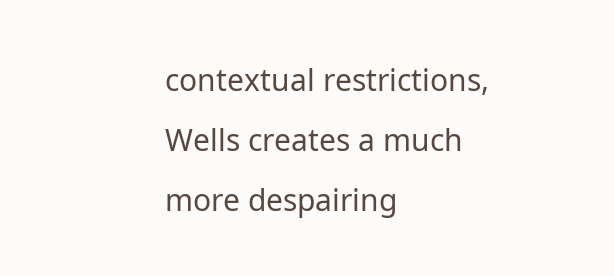contextual restrictions, Wells creates a much more despairing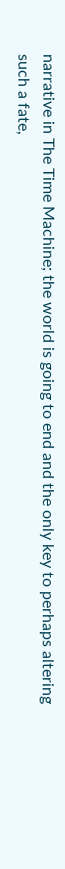narrative in The Time Machine; the world is going to end and the only key to perhaps altering such a fate,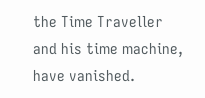the Time Traveller and his time machine, have vanished.